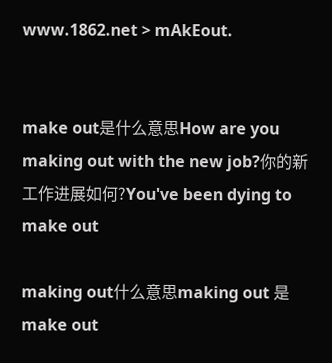www.1862.net > mAkEout.


make out是什么意思How are you making out with the new job?你的新工作进展如何?You've been dying to make out

making out什么意思making out 是make out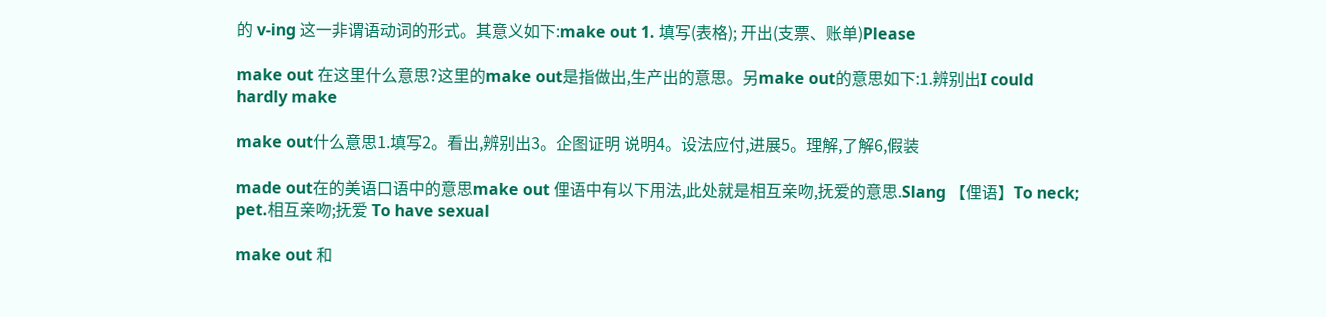的 v-ing 这一非谓语动词的形式。其意义如下:make out 1. 填写(表格); 开出(支票、账单)Please

make out 在这里什么意思?这里的make out是指做出,生产出的意思。另make out的意思如下:1.辨别出I could hardly make

make out什么意思1.填写2。看出,辨别出3。企图证明 说明4。设法应付,进展5。理解,了解6,假装

made out在的美语口语中的意思make out 俚语中有以下用法,此处就是相互亲吻,抚爱的意思.Slang 【俚语】To neck; pet.相互亲吻;抚爱 To have sexual

make out 和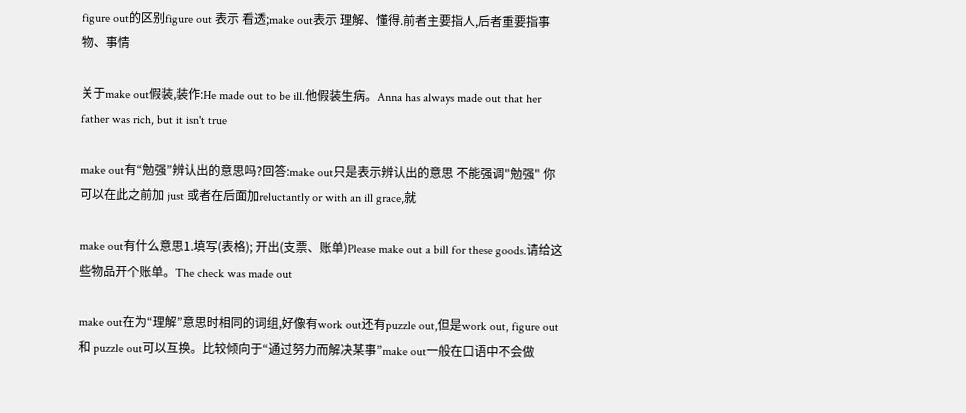figure out的区别figure out 表示 看透;make out表示 理解、懂得.前者主要指人,后者重要指事物、事情

关于make out假装,装作:He made out to be ill.他假装生病。Anna has always made out that her father was rich, but it isn't true

make out有“勉强”辨认出的意思吗?回答:make out只是表示辨认出的意思 不能强调"勉强" 你可以在此之前加 just 或者在后面加reluctantly or with an ill grace,就

make out有什么意思1.填写(表格); 开出(支票、账单)Please make out a bill for these goods.请给这些物品开个账单。The check was made out

make out在为“理解”意思时相同的词组,好像有work out还有puzzle out,但是work out, figure out 和 puzzle out可以互换。比较倾向于“通过努力而解决某事”make out一般在口语中不会做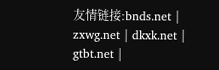友情链接:bnds.net | zxwg.net | dkxk.net | gtbt.net |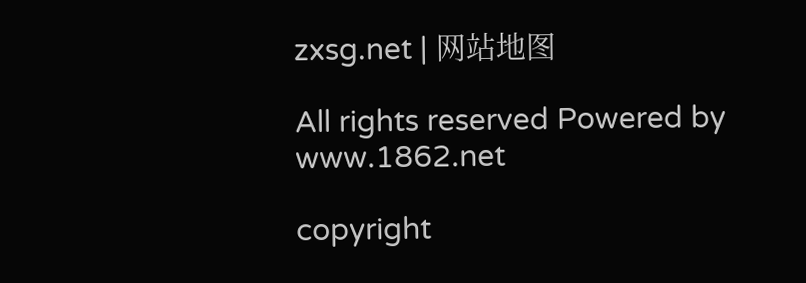zxsg.net | 网站地图

All rights reserved Powered by www.1862.net

copyright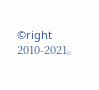©right 2010-2021。